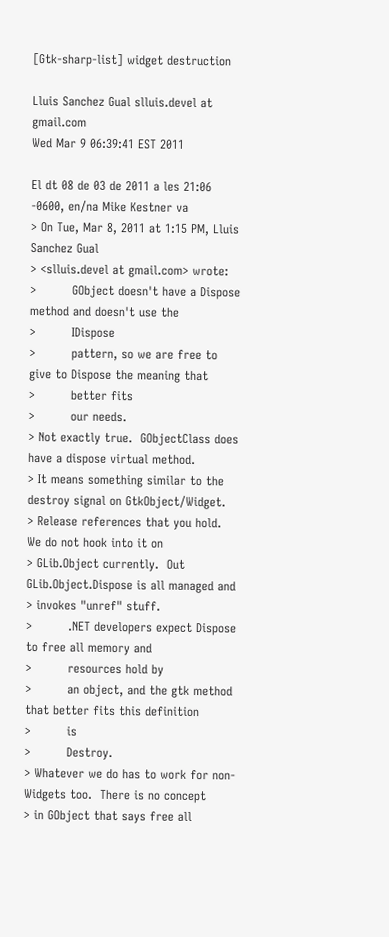[Gtk-sharp-list] widget destruction

Lluis Sanchez Gual slluis.devel at gmail.com
Wed Mar 9 06:39:41 EST 2011

El dt 08 de 03 de 2011 a les 21:06 -0600, en/na Mike Kestner va
> On Tue, Mar 8, 2011 at 1:15 PM, Lluis Sanchez Gual
> <slluis.devel at gmail.com> wrote:
>         GObject doesn't have a Dispose method and doesn't use the
>         IDispose
>         pattern, so we are free to give to Dispose the meaning that
>         better fits
>         our needs.
> Not exactly true.  GObjectClass does have a dispose virtual method.
> It means something similar to the destroy signal on GtkObject/Widget.
> Release references that you hold.  We do not hook into it on
> GLib.Object currently.  Out GLib.Object.Dispose is all managed and
> invokes "unref" stuff.
>         .NET developers expect Dispose to free all memory and
>         resources hold by
>         an object, and the gtk method that better fits this definition
>         is
>         Destroy.
> Whatever we do has to work for non-Widgets too.  There is no concept
> in GObject that says free all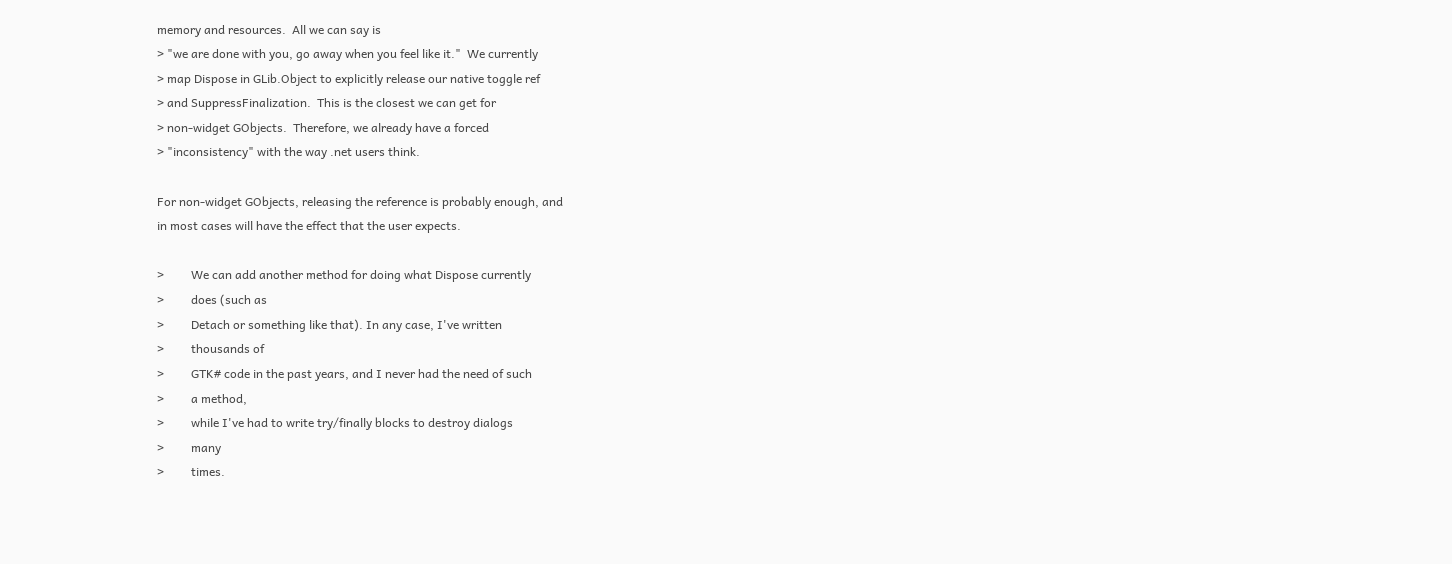memory and resources.  All we can say is
> "we are done with you, go away when you feel like it."  We currently
> map Dispose in GLib.Object to explicitly release our native toggle ref
> and SuppressFinalization.  This is the closest we can get for
> non-widget GObjects.  Therefore, we already have a forced
> "inconsistency" with the way .net users think.

For non-widget GObjects, releasing the reference is probably enough, and
in most cases will have the effect that the user expects.

>         We can add another method for doing what Dispose currently
>         does (such as
>         Detach or something like that). In any case, I've written
>         thousands of
>         GTK# code in the past years, and I never had the need of such
>         a method,
>         while I've had to write try/finally blocks to destroy dialogs
>         many
>         times.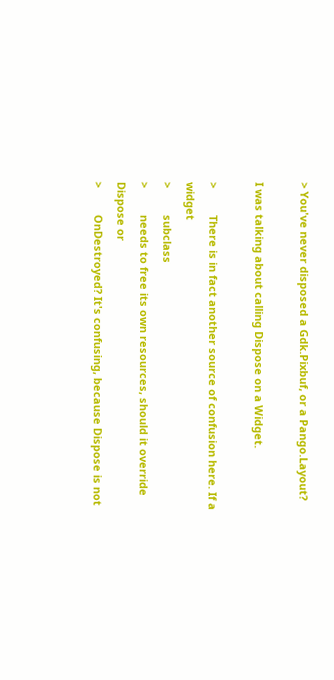> You've never disposed a Gdk.Pixbuf, or a Pango.Layout?

I was talking about calling Dispose on a Widget.

>         There is in fact another source of confusion here. If a widget
>         subclass
>         needs to free its own resources, should it override Dispose or
>         OnDestroyed? It's confusing, because Dispose is not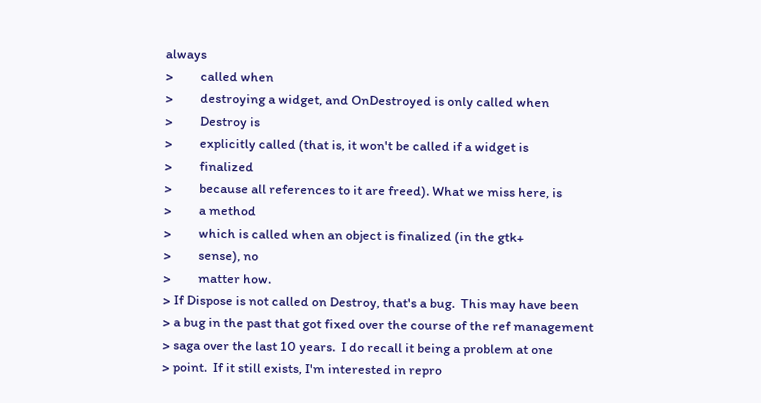always
>         called when
>         destroying a widget, and OnDestroyed is only called when
>         Destroy is
>         explicitly called (that is, it won't be called if a widget is
>         finalized
>         because all references to it are freed). What we miss here, is
>         a method
>         which is called when an object is finalized (in the gtk+
>         sense), no
>         matter how.
> If Dispose is not called on Destroy, that's a bug.  This may have been
> a bug in the past that got fixed over the course of the ref management
> saga over the last 10 years.  I do recall it being a problem at one
> point.  If it still exists, I'm interested in repro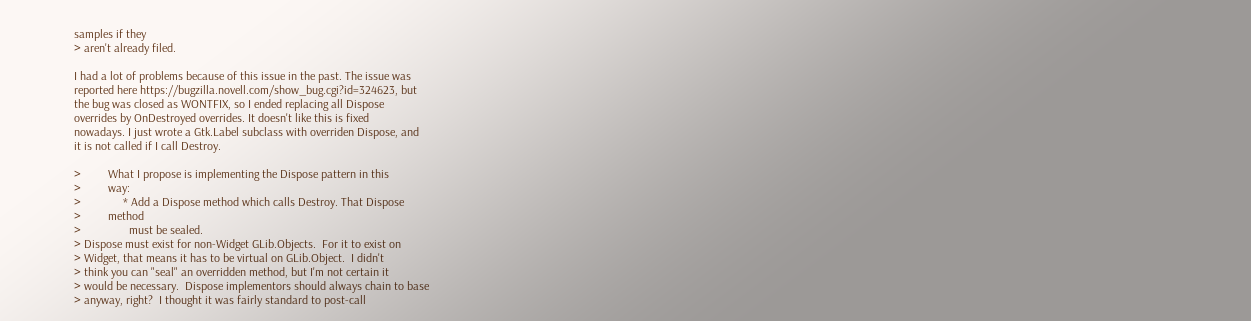samples if they
> aren't already filed.

I had a lot of problems because of this issue in the past. The issue was
reported here https://bugzilla.novell.com/show_bug.cgi?id=324623, but
the bug was closed as WONTFIX, so I ended replacing all Dispose
overrides by OnDestroyed overrides. It doesn't like this is fixed
nowadays. I just wrote a Gtk.Label subclass with overriden Dispose, and
it is not called if I call Destroy.

>         What I propose is implementing the Dispose pattern in this
>         way:
>              * Add a Dispose method which calls Destroy. That Dispose
>         method
>                must be sealed.
> Dispose must exist for non-Widget GLib.Objects.  For it to exist on
> Widget, that means it has to be virtual on GLib.Object.  I didn't
> think you can "seal" an overridden method, but I'm not certain it
> would be necessary.  Dispose implementors should always chain to base
> anyway, right?  I thought it was fairly standard to post-call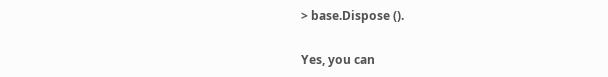> base.Dispose ().

Yes, you can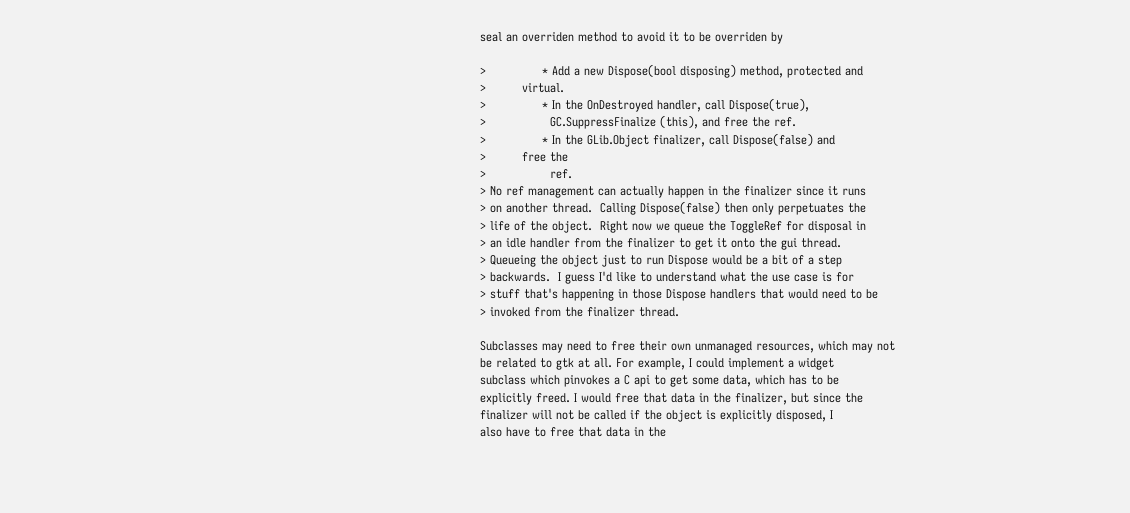seal an overriden method to avoid it to be overriden by

>              * Add a new Dispose(bool disposing) method, protected and
>         virtual.
>              * In the OnDestroyed handler, call Dispose(true),
>                GC.SuppressFinalize (this), and free the ref.
>              * In the GLib.Object finalizer, call Dispose(false) and
>         free the
>                ref.
> No ref management can actually happen in the finalizer since it runs
> on another thread.  Calling Dispose(false) then only perpetuates the
> life of the object.  Right now we queue the ToggleRef for disposal in
> an idle handler from the finalizer to get it onto the gui thread.
> Queueing the object just to run Dispose would be a bit of a step
> backwards.  I guess I'd like to understand what the use case is for
> stuff that's happening in those Dispose handlers that would need to be
> invoked from the finalizer thread.

Subclasses may need to free their own unmanaged resources, which may not
be related to gtk at all. For example, I could implement a widget
subclass which pinvokes a C api to get some data, which has to be
explicitly freed. I would free that data in the finalizer, but since the
finalizer will not be called if the object is explicitly disposed, I
also have to free that data in the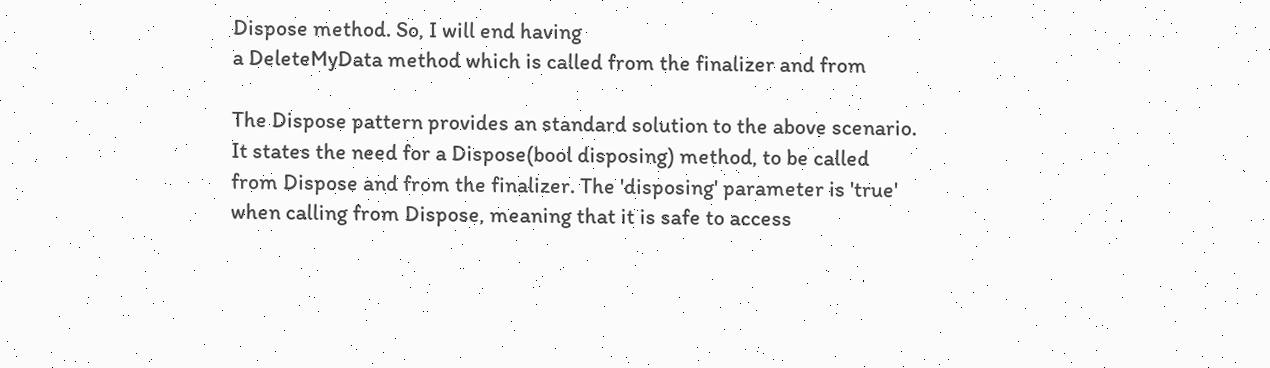Dispose method. So, I will end having
a DeleteMyData method which is called from the finalizer and from

The Dispose pattern provides an standard solution to the above scenario.
It states the need for a Dispose(bool disposing) method, to be called
from Dispose and from the finalizer. The 'disposing' parameter is 'true'
when calling from Dispose, meaning that it is safe to access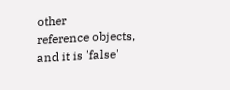other
reference objects, and it is 'false'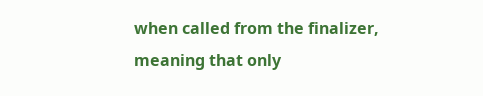when called from the finalizer,
meaning that only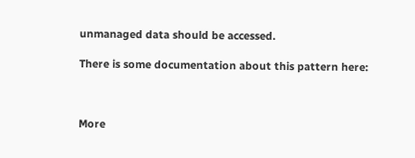unmanaged data should be accessed.

There is some documentation about this pattern here:



More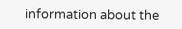information about the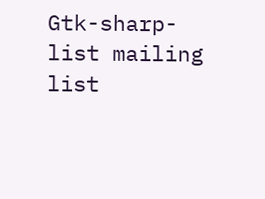Gtk-sharp-list mailing list